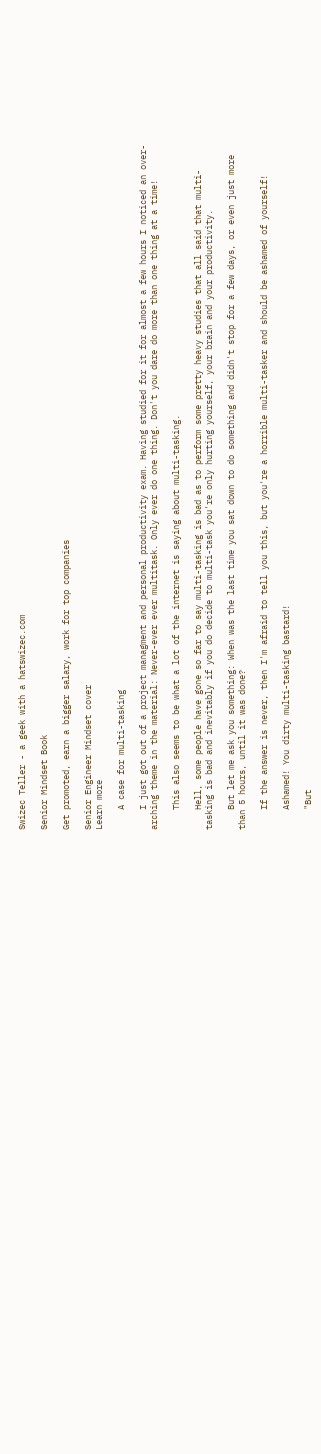Swizec Teller - a geek with a hatswizec.com

Senior Mindset Book

Get promoted, earn a bigger salary, work for top companies

Senior Engineer Mindset cover
Learn more

    A case for multi-tasking

    I just got out of a project managment and personal productivity exam. Having studied for it for almost a few hours I noticed an over-arching theme in the material: Never-ever ever multitask. Only ever do one thing. Don't you dare do more than one thing at a time!

    This also seems to be what a lot of the internet is saying about multi-tasking.

    Hell, some people have gone so far to say multi-tasking is bad as to perform some pretty heavy studies that all said that multi-tasking is bad and inevitably if you do decide to multi-task you're only hurting yourself, your brain and your productivity.

    But let me ask you something: When was the last time you sat down to do something and didn't stop for a few days, or even just more than 5 hours, until it was done?

    If the answer is never, then I'm afraid to tell you this, but you're a horrible multi-tasker and should be ashamed of yourself!

    Ashamed! You dirty multi-tasking bastard!

    "But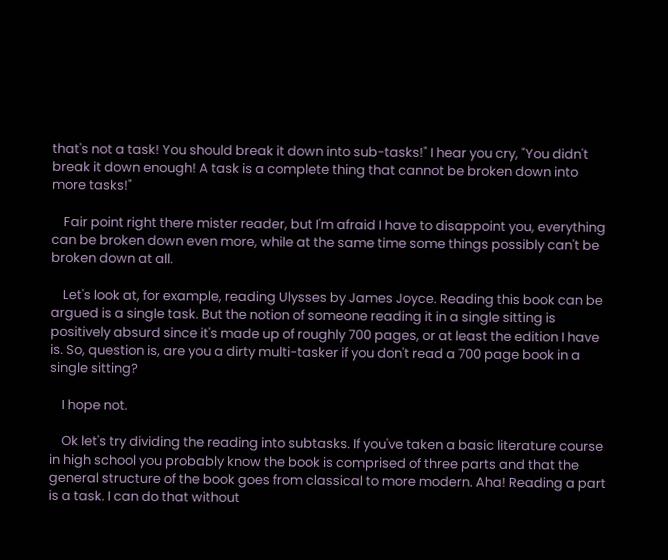that's not a task! You should break it down into sub-tasks!" I hear you cry, "You didn't break it down enough! A task is a complete thing that cannot be broken down into more tasks!"

    Fair point right there mister reader, but I'm afraid I have to disappoint you, everything can be broken down even more, while at the same time some things possibly can't be broken down at all.

    Let's look at, for example, reading Ulysses by James Joyce. Reading this book can be argued is a single task. But the notion of someone reading it in a single sitting is positively absurd since it's made up of roughly 700 pages, or at least the edition I have is. So, question is, are you a dirty multi-tasker if you don't read a 700 page book in a single sitting?

    I hope not.

    Ok let's try dividing the reading into subtasks. If you've taken a basic literature course in high school you probably know the book is comprised of three parts and that the general structure of the book goes from classical to more modern. Aha! Reading a part is a task. I can do that without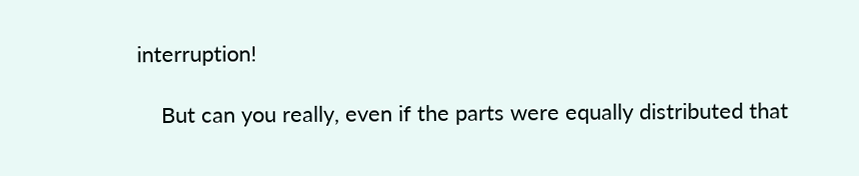interruption!

    But can you really, even if the parts were equally distributed that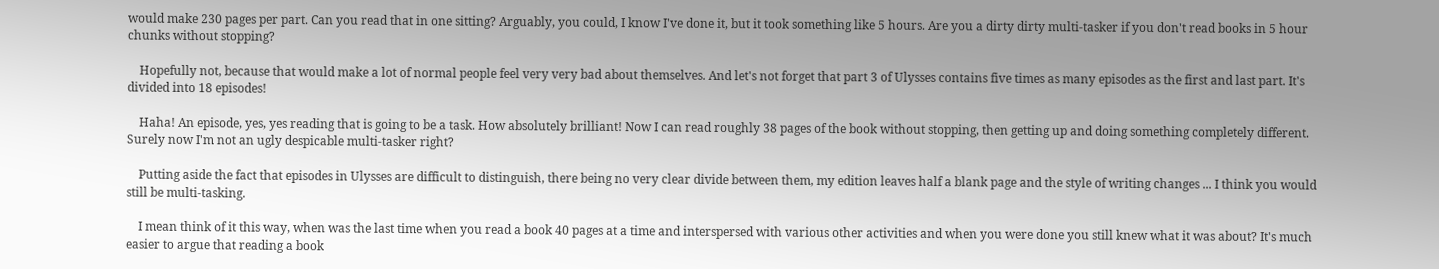would make 230 pages per part. Can you read that in one sitting? Arguably, you could, I know I've done it, but it took something like 5 hours. Are you a dirty dirty multi-tasker if you don't read books in 5 hour chunks without stopping?

    Hopefully not, because that would make a lot of normal people feel very very bad about themselves. And let's not forget that part 3 of Ulysses contains five times as many episodes as the first and last part. It's divided into 18 episodes!

    Haha! An episode, yes, yes reading that is going to be a task. How absolutely brilliant! Now I can read roughly 38 pages of the book without stopping, then getting up and doing something completely different. Surely now I'm not an ugly despicable multi-tasker right?

    Putting aside the fact that episodes in Ulysses are difficult to distinguish, there being no very clear divide between them, my edition leaves half a blank page and the style of writing changes ... I think you would still be multi-tasking.

    I mean think of it this way, when was the last time when you read a book 40 pages at a time and interspersed with various other activities and when you were done you still knew what it was about? It's much easier to argue that reading a book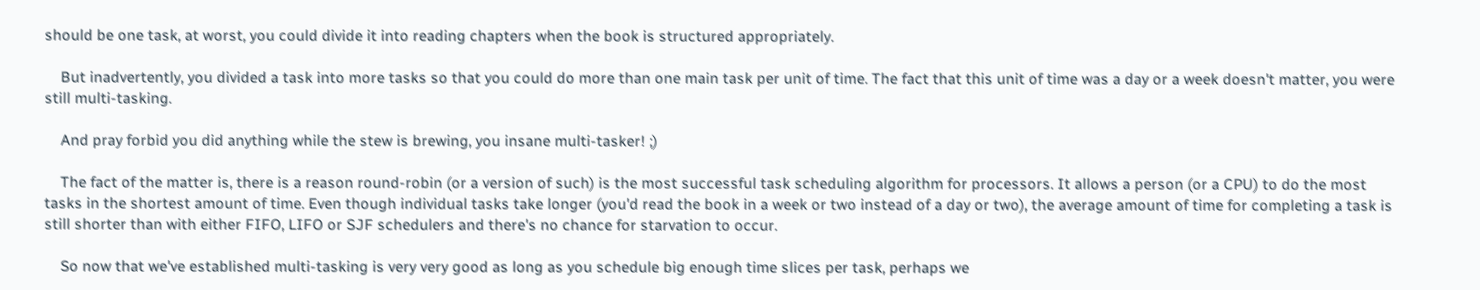should be one task, at worst, you could divide it into reading chapters when the book is structured appropriately.

    But inadvertently, you divided a task into more tasks so that you could do more than one main task per unit of time. The fact that this unit of time was a day or a week doesn't matter, you were still multi-tasking.

    And pray forbid you did anything while the stew is brewing, you insane multi-tasker! ;)

    The fact of the matter is, there is a reason round-robin (or a version of such) is the most successful task scheduling algorithm for processors. It allows a person (or a CPU) to do the most tasks in the shortest amount of time. Even though individual tasks take longer (you'd read the book in a week or two instead of a day or two), the average amount of time for completing a task is still shorter than with either FIFO, LIFO or SJF schedulers and there's no chance for starvation to occur.

    So now that we've established multi-tasking is very very good as long as you schedule big enough time slices per task, perhaps we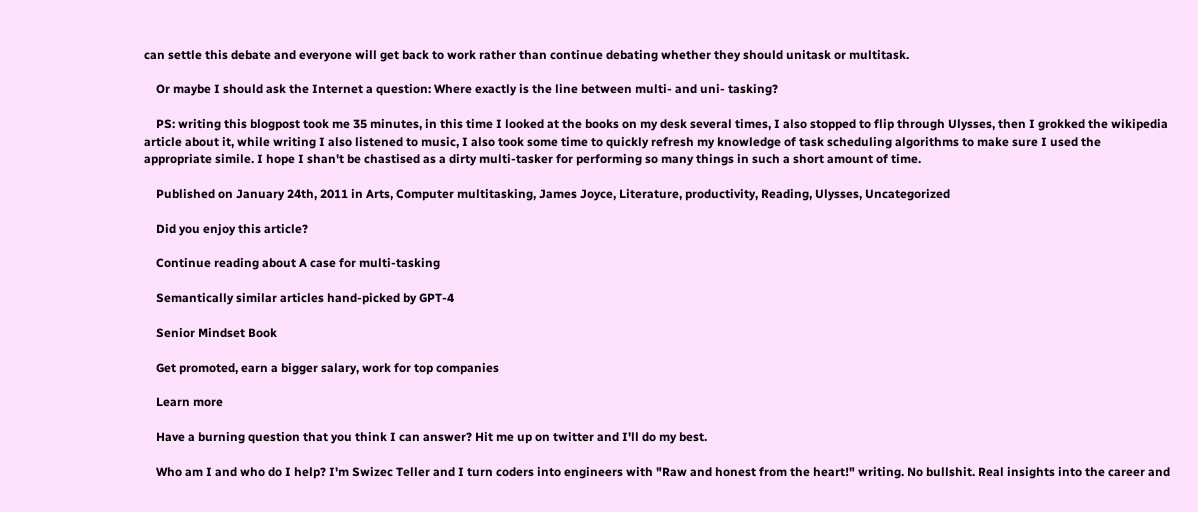can settle this debate and everyone will get back to work rather than continue debating whether they should unitask or multitask.

    Or maybe I should ask the Internet a question: Where exactly is the line between multi- and uni- tasking?

    PS: writing this blogpost took me 35 minutes, in this time I looked at the books on my desk several times, I also stopped to flip through Ulysses, then I grokked the wikipedia article about it, while writing I also listened to music, I also took some time to quickly refresh my knowledge of task scheduling algorithms to make sure I used the appropriate simile. I hope I shan't be chastised as a dirty multi-tasker for performing so many things in such a short amount of time.

    Published on January 24th, 2011 in Arts, Computer multitasking, James Joyce, Literature, productivity, Reading, Ulysses, Uncategorized

    Did you enjoy this article?

    Continue reading about A case for multi-tasking

    Semantically similar articles hand-picked by GPT-4

    Senior Mindset Book

    Get promoted, earn a bigger salary, work for top companies

    Learn more

    Have a burning question that you think I can answer? Hit me up on twitter and I'll do my best.

    Who am I and who do I help? I'm Swizec Teller and I turn coders into engineers with "Raw and honest from the heart!" writing. No bullshit. Real insights into the career and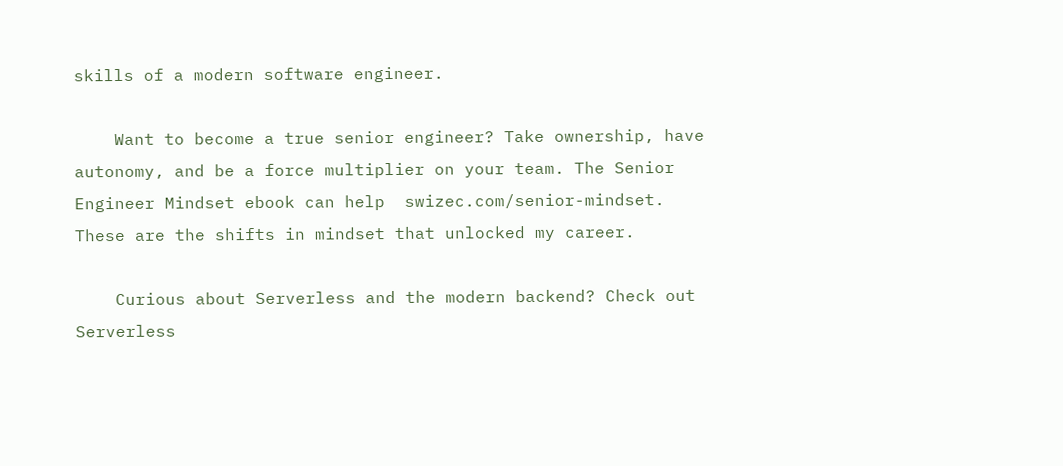skills of a modern software engineer.

    Want to become a true senior engineer? Take ownership, have autonomy, and be a force multiplier on your team. The Senior Engineer Mindset ebook can help  swizec.com/senior-mindset. These are the shifts in mindset that unlocked my career.

    Curious about Serverless and the modern backend? Check out Serverless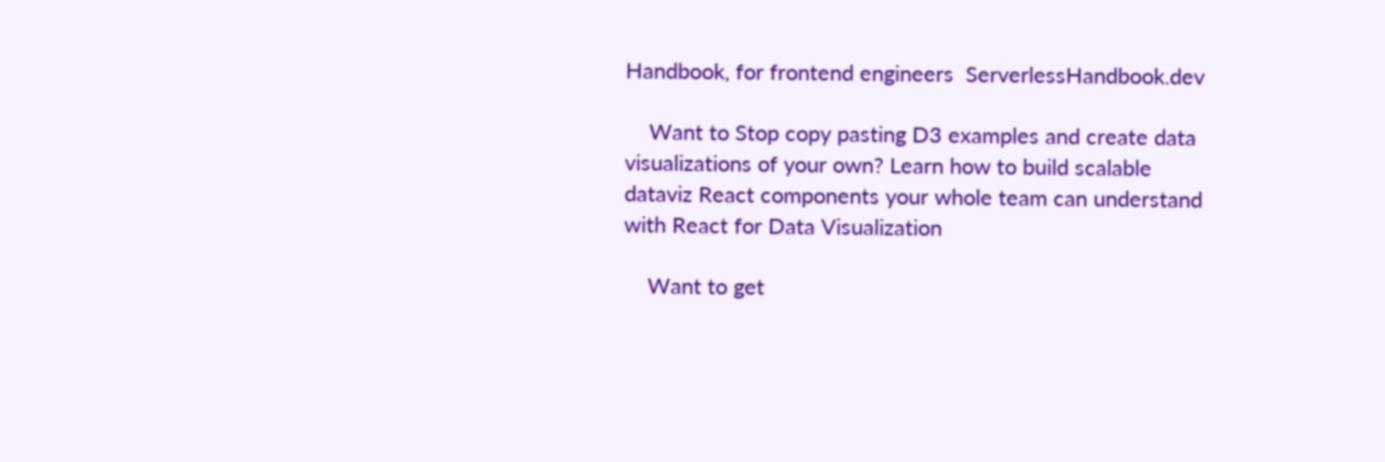Handbook, for frontend engineers  ServerlessHandbook.dev

    Want to Stop copy pasting D3 examples and create data visualizations of your own? Learn how to build scalable dataviz React components your whole team can understand with React for Data Visualization

    Want to get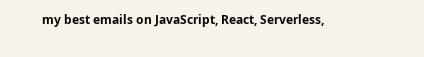my best emails on JavaScript, React, Serverless,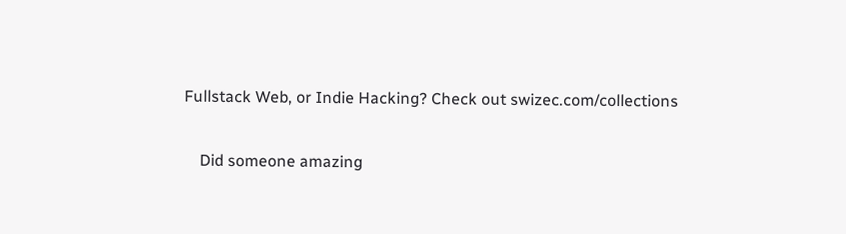Fullstack Web, or Indie Hacking? Check out swizec.com/collections

    Did someone amazing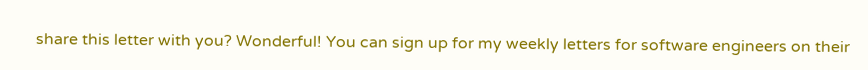share this letter with you? Wonderful! You can sign up for my weekly letters for software engineers on their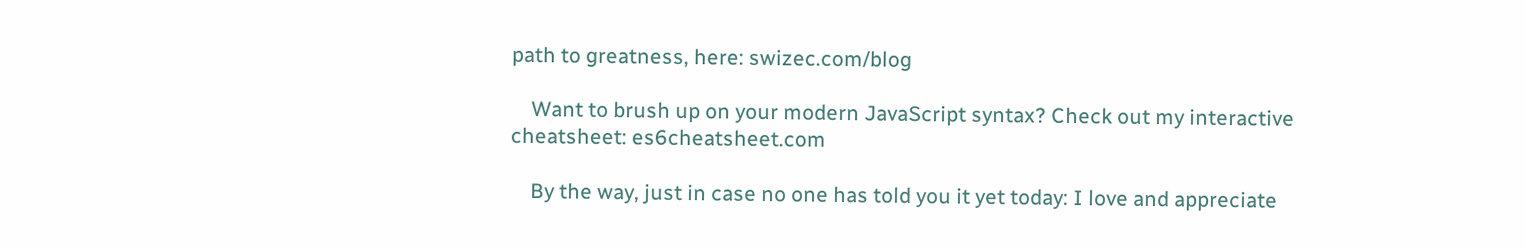path to greatness, here: swizec.com/blog

    Want to brush up on your modern JavaScript syntax? Check out my interactive cheatsheet: es6cheatsheet.com

    By the way, just in case no one has told you it yet today: I love and appreciate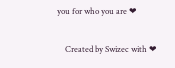you for who you are ❤

    Created by Swizec with ❤